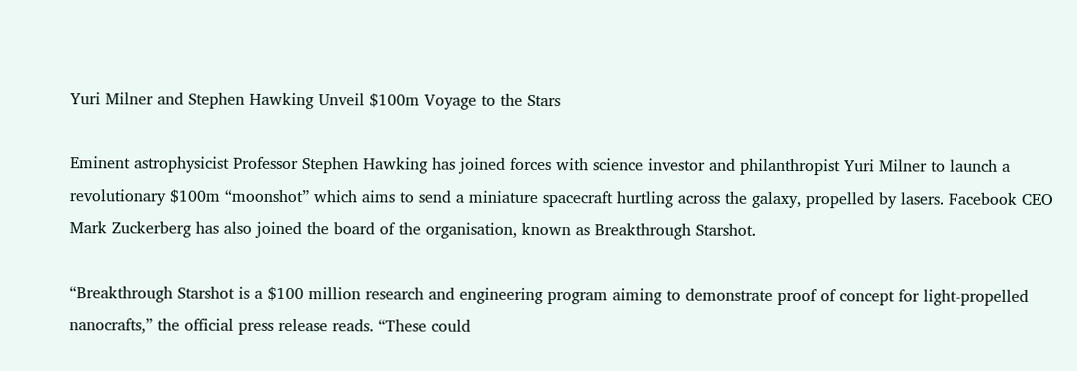Yuri Milner and Stephen Hawking Unveil $100m Voyage to the Stars

Eminent astrophysicist Professor Stephen Hawking has joined forces with science investor and philanthropist Yuri Milner to launch a revolutionary $100m “moonshot” which aims to send a miniature spacecraft hurtling across the galaxy, propelled by lasers. Facebook CEO Mark Zuckerberg has also joined the board of the organisation, known as Breakthrough Starshot.

“Breakthrough Starshot is a $100 million research and engineering program aiming to demonstrate proof of concept for light-propelled nanocrafts,” the official press release reads. “These could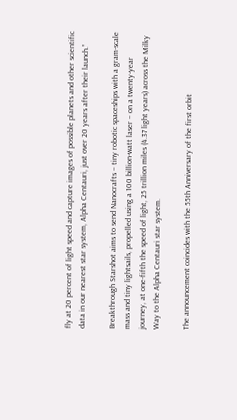fly at 20 percent of light speed and capture images of possible planets and other scientific data in our nearest star system, Alpha Centauri, just over 20 years after their launch.”

Breakthrough Starshot aims to send Nanocrafts – tiny robotic spaceships with a gram-scale mass and tiny lightsails, propelled using a 100 billion-watt laser – on a twenty-year journey, at one-fifth the speed of light, 25 trillion miles (4.37 light years) across the Milky Way to the Alpha Centauri star system.

The announcement coincides with the 55th Anniversary of the first orbit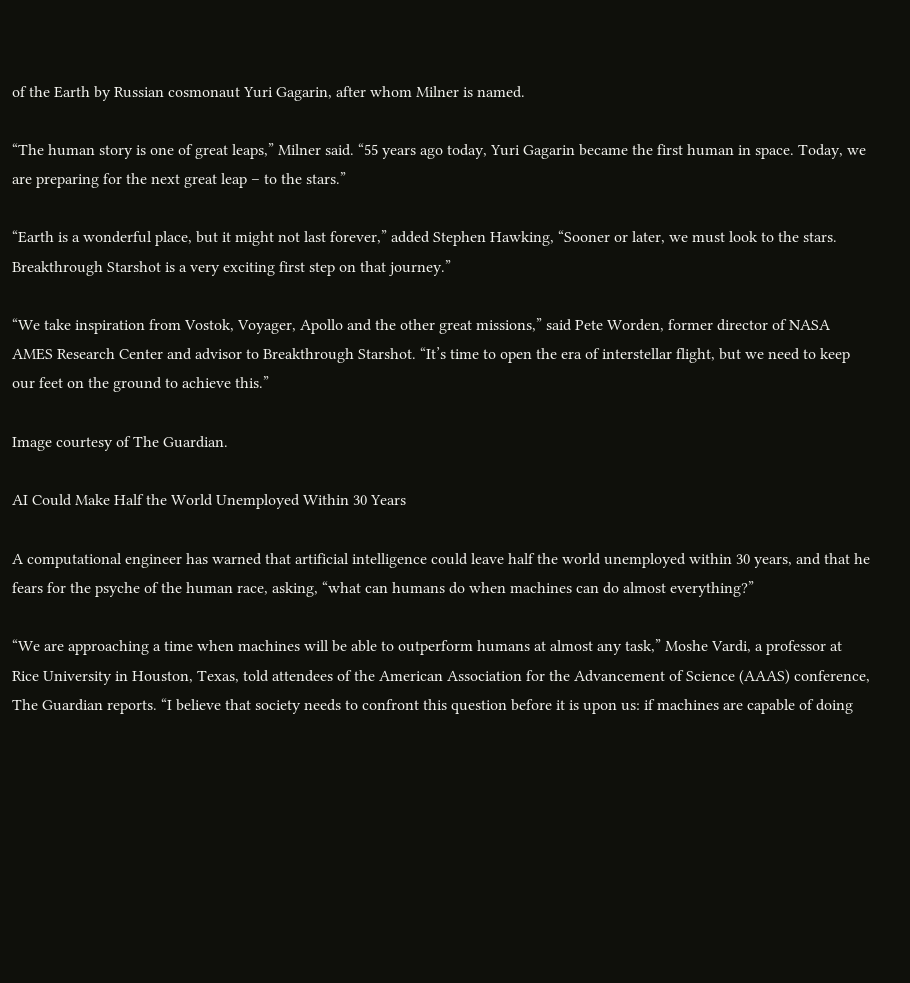of the Earth by Russian cosmonaut Yuri Gagarin, after whom Milner is named.

“The human story is one of great leaps,” Milner said. “55 years ago today, Yuri Gagarin became the first human in space. Today, we are preparing for the next great leap – to the stars.”

“Earth is a wonderful place, but it might not last forever,” added Stephen Hawking, “Sooner or later, we must look to the stars. Breakthrough Starshot is a very exciting first step on that journey.”

“We take inspiration from Vostok, Voyager, Apollo and the other great missions,” said Pete Worden, former director of NASA AMES Research Center and advisor to Breakthrough Starshot. “It’s time to open the era of interstellar flight, but we need to keep our feet on the ground to achieve this.”

Image courtesy of The Guardian.

AI Could Make Half the World Unemployed Within 30 Years

A computational engineer has warned that artificial intelligence could leave half the world unemployed within 30 years, and that he fears for the psyche of the human race, asking, “what can humans do when machines can do almost everything?”

“We are approaching a time when machines will be able to outperform humans at almost any task,” Moshe Vardi, a professor at Rice University in Houston, Texas, told attendees of the American Association for the Advancement of Science (AAAS) conference, The Guardian reports. “I believe that society needs to confront this question before it is upon us: if machines are capable of doing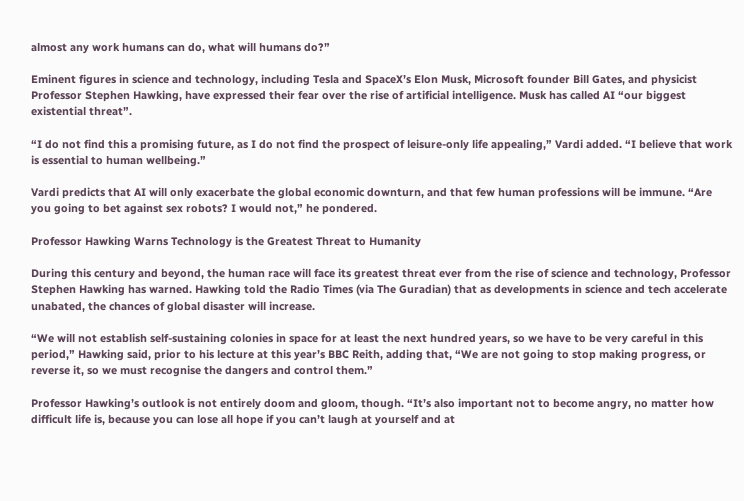almost any work humans can do, what will humans do?”

Eminent figures in science and technology, including Tesla and SpaceX’s Elon Musk, Microsoft founder Bill Gates, and physicist Professor Stephen Hawking, have expressed their fear over the rise of artificial intelligence. Musk has called AI “our biggest existential threat”.

“I do not find this a promising future, as I do not find the prospect of leisure-only life appealing,” Vardi added. “I believe that work is essential to human wellbeing.”

Vardi predicts that AI will only exacerbate the global economic downturn, and that few human professions will be immune. “Are you going to bet against sex robots? I would not,” he pondered.

Professor Hawking Warns Technology is the Greatest Threat to Humanity

During this century and beyond, the human race will face its greatest threat ever from the rise of science and technology, Professor Stephen Hawking has warned. Hawking told the Radio Times (via The Guradian) that as developments in science and tech accelerate unabated, the chances of global disaster will increase.

“We will not establish self-sustaining colonies in space for at least the next hundred years, so we have to be very careful in this period,” Hawking said, prior to his lecture at this year’s BBC Reith, adding that, “We are not going to stop making progress, or reverse it, so we must recognise the dangers and control them.”

Professor Hawking’s outlook is not entirely doom and gloom, though. “It’s also important not to become angry, no matter how difficult life is, because you can lose all hope if you can’t laugh at yourself and at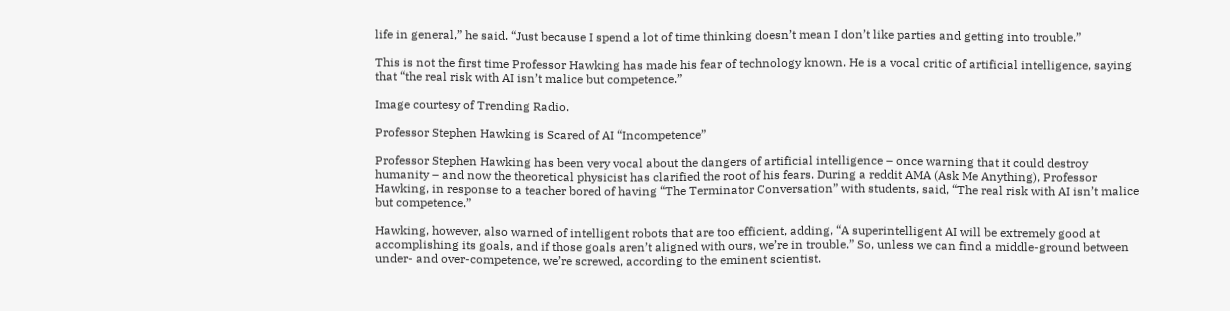life in general,” he said. “Just because I spend a lot of time thinking doesn’t mean I don’t like parties and getting into trouble.”

This is not the first time Professor Hawking has made his fear of technology known. He is a vocal critic of artificial intelligence, saying that “the real risk with AI isn’t malice but competence.”

Image courtesy of Trending Radio.

Professor Stephen Hawking is Scared of AI “Incompetence”

Professor Stephen Hawking has been very vocal about the dangers of artificial intelligence – once warning that it could destroy humanity – and now the theoretical physicist has clarified the root of his fears. During a reddit AMA (Ask Me Anything), Professor Hawking, in response to a teacher bored of having “The Terminator Conversation” with students, said, “The real risk with AI isn’t malice but competence.”

Hawking, however, also warned of intelligent robots that are too efficient, adding, “A superintelligent AI will be extremely good at accomplishing its goals, and if those goals aren’t aligned with ours, we’re in trouble.” So, unless we can find a middle-ground between under- and over-competence, we’re screwed, according to the eminent scientist.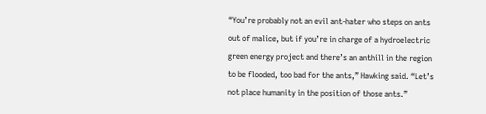“You’re probably not an evil ant-hater who steps on ants out of malice, but if you’re in charge of a hydroelectric green energy project and there’s an anthill in the region to be flooded, too bad for the ants,” Hawking said. “Let’s not place humanity in the position of those ants.”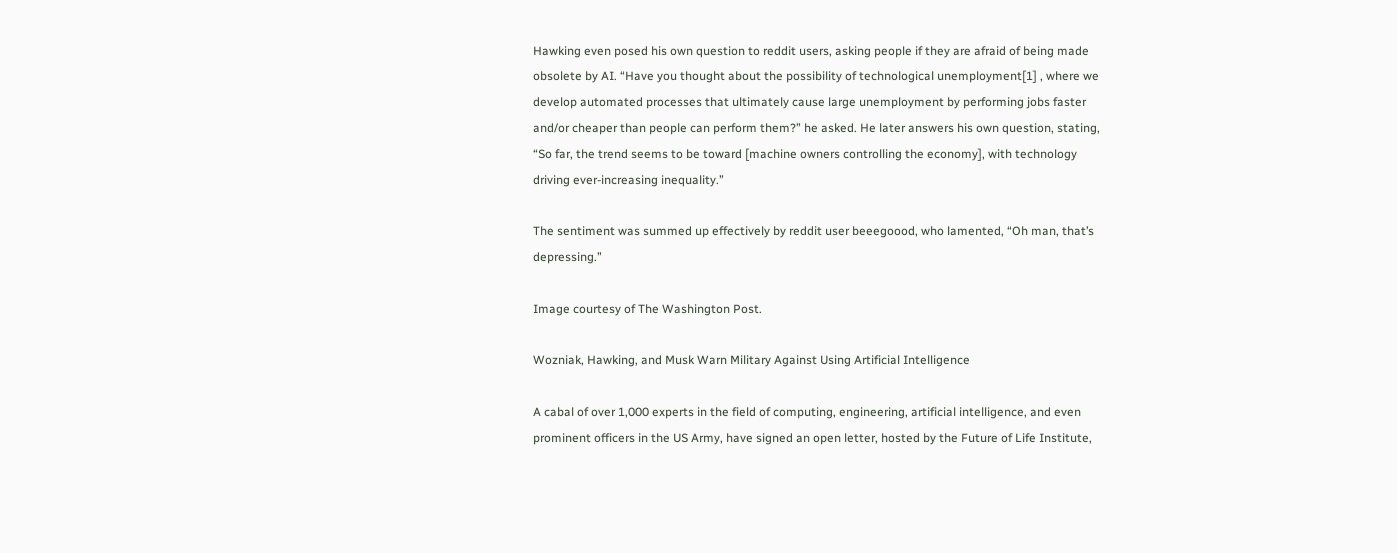Hawking even posed his own question to reddit users, asking people if they are afraid of being made obsolete by AI. “Have you thought about the possibility of technological unemployment[1] , where we develop automated processes that ultimately cause large unemployment by performing jobs faster and/or cheaper than people can perform them?” he asked. He later answers his own question, stating, “So far, the trend seems to be toward [machine owners controlling the economy], with technology driving ever-increasing inequality.”

The sentiment was summed up effectively by reddit user beeegoood, who lamented, “Oh man, that’s depressing.”

Image courtesy of The Washington Post.

Wozniak, Hawking, and Musk Warn Military Against Using Artificial Intelligence

A cabal of over 1,000 experts in the field of computing, engineering, artificial intelligence, and even prominent officers in the US Army, have signed an open letter, hosted by the Future of Life Institute,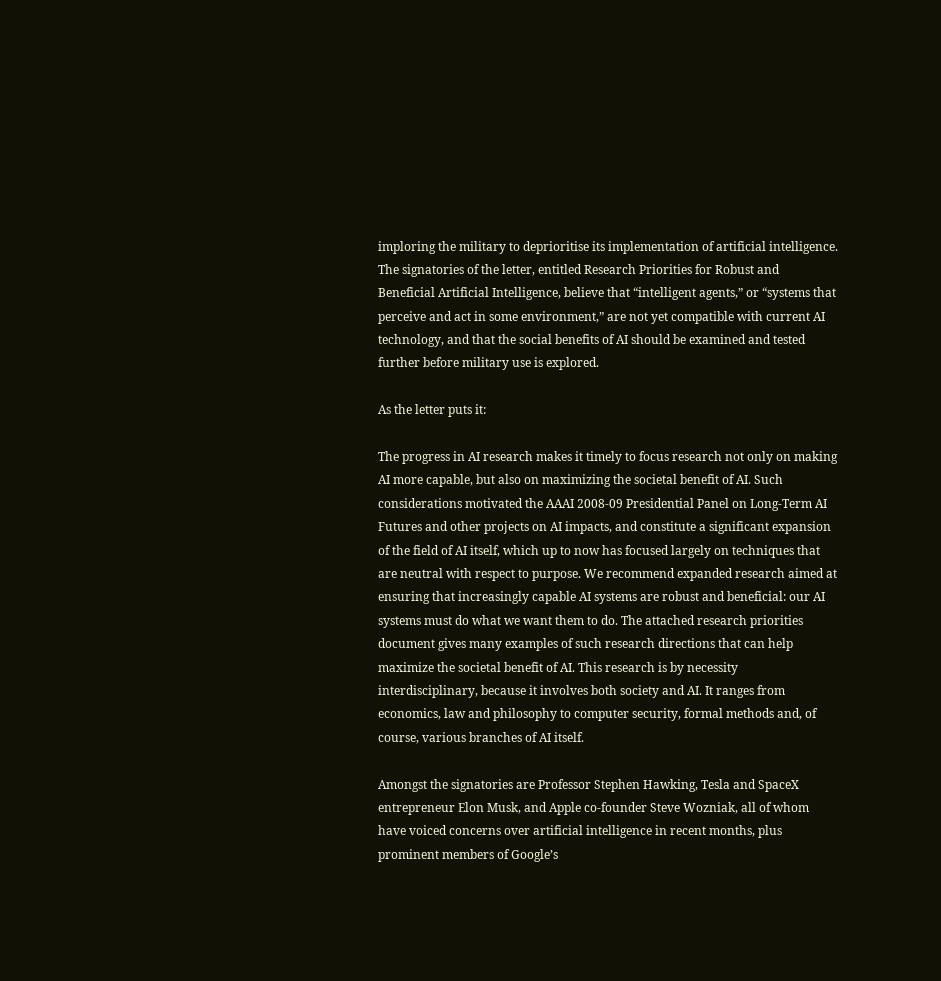imploring the military to deprioritise its implementation of artificial intelligence. The signatories of the letter, entitled Research Priorities for Robust and Beneficial Artificial Intelligence, believe that “intelligent agents,” or “systems that perceive and act in some environment,” are not yet compatible with current AI technology, and that the social benefits of AI should be examined and tested further before military use is explored.

As the letter puts it:

The progress in AI research makes it timely to focus research not only on making AI more capable, but also on maximizing the societal benefit of AI. Such considerations motivated the AAAI 2008-09 Presidential Panel on Long-Term AI Futures and other projects on AI impacts, and constitute a significant expansion of the field of AI itself, which up to now has focused largely on techniques that are neutral with respect to purpose. We recommend expanded research aimed at ensuring that increasingly capable AI systems are robust and beneficial: our AI systems must do what we want them to do. The attached research priorities document gives many examples of such research directions that can help maximize the societal benefit of AI. This research is by necessity interdisciplinary, because it involves both society and AI. It ranges from economics, law and philosophy to computer security, formal methods and, of course, various branches of AI itself.

Amongst the signatories are Professor Stephen Hawking, Tesla and SpaceX entrepreneur Elon Musk, and Apple co-founder Steve Wozniak, all of whom have voiced concerns over artificial intelligence in recent months, plus prominent members of Google’s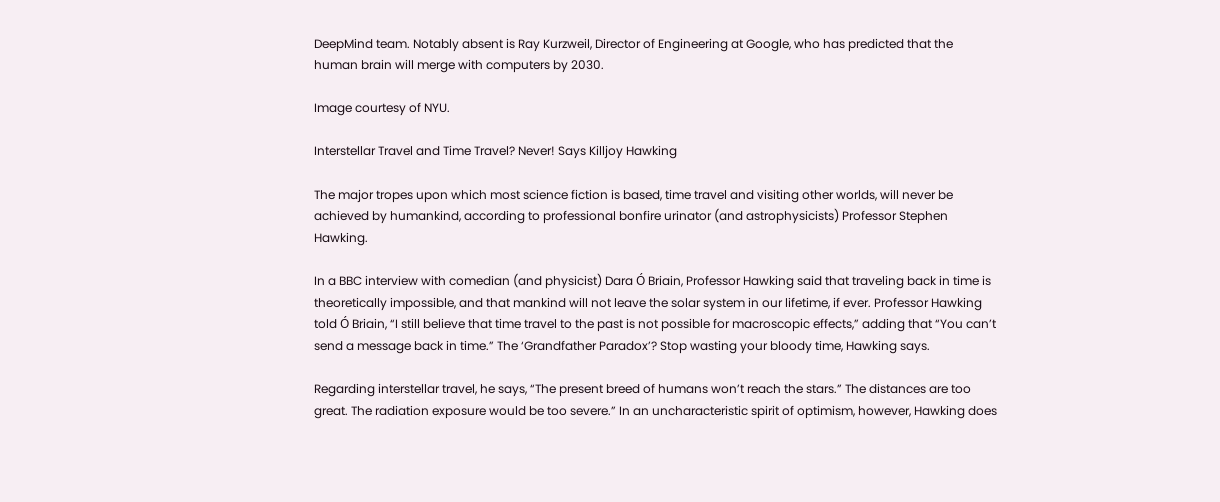DeepMind team. Notably absent is Ray Kurzweil, Director of Engineering at Google, who has predicted that the human brain will merge with computers by 2030.

Image courtesy of NYU.

Interstellar Travel and Time Travel? Never! Says Killjoy Hawking

The major tropes upon which most science fiction is based, time travel and visiting other worlds, will never be achieved by humankind, according to professional bonfire urinator (and astrophysicists) Professor Stephen Hawking.

In a BBC interview with comedian (and physicist) Dara Ó Briain, Professor Hawking said that traveling back in time is theoretically impossible, and that mankind will not leave the solar system in our lifetime, if ever. Professor Hawking told Ó Briain, “I still believe that time travel to the past is not possible for macroscopic effects,” adding that “You can’t send a message back in time.” The ‘Grandfather Paradox’? Stop wasting your bloody time, Hawking says.

Regarding interstellar travel, he says, “The present breed of humans won’t reach the stars.” The distances are too great. The radiation exposure would be too severe.” In an uncharacteristic spirit of optimism, however, Hawking does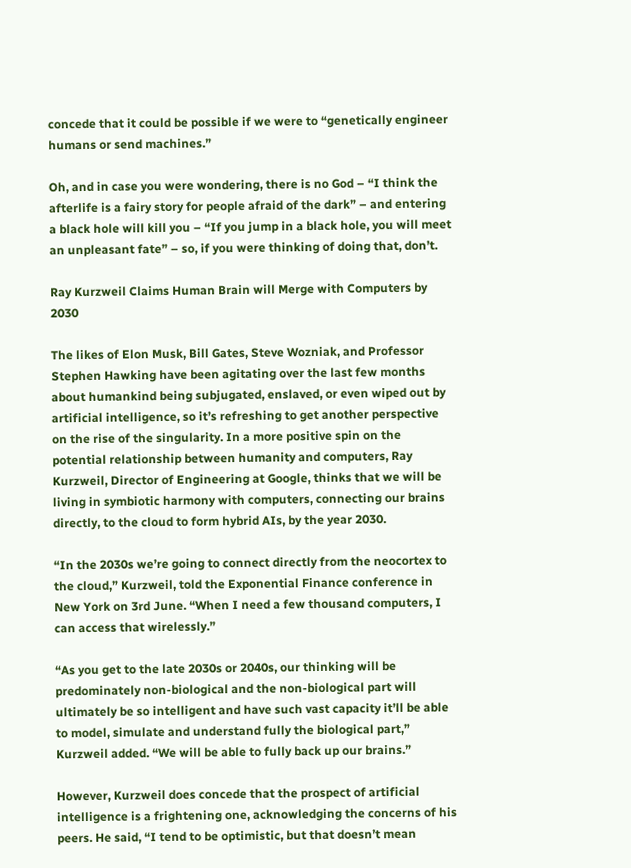concede that it could be possible if we were to “genetically engineer humans or send machines.”

Oh, and in case you were wondering, there is no God – “I think the afterlife is a fairy story for people afraid of the dark” – and entering a black hole will kill you – “If you jump in a black hole, you will meet an unpleasant fate” – so, if you were thinking of doing that, don’t.

Ray Kurzweil Claims Human Brain will Merge with Computers by 2030

The likes of Elon Musk, Bill Gates, Steve Wozniak, and Professor Stephen Hawking have been agitating over the last few months about humankind being subjugated, enslaved, or even wiped out by artificial intelligence, so it’s refreshing to get another perspective on the rise of the singularity. In a more positive spin on the potential relationship between humanity and computers, Ray Kurzweil, Director of Engineering at Google, thinks that we will be living in symbiotic harmony with computers, connecting our brains directly, to the cloud to form hybrid AIs, by the year 2030.

“In the 2030s we’re going to connect directly from the neocortex to the cloud,” Kurzweil, told the Exponential Finance conference in New York on 3rd June. “When I need a few thousand computers, I can access that wirelessly.”

“As you get to the late 2030s or 2040s, our thinking will be predominately non-biological and the non-biological part will ultimately be so intelligent and have such vast capacity it’ll be able to model, simulate and understand fully the biological part,” Kurzweil added. “We will be able to fully back up our brains.”

However, Kurzweil does concede that the prospect of artificial intelligence is a frightening one, acknowledging the concerns of his peers. He said, “I tend to be optimistic, but that doesn’t mean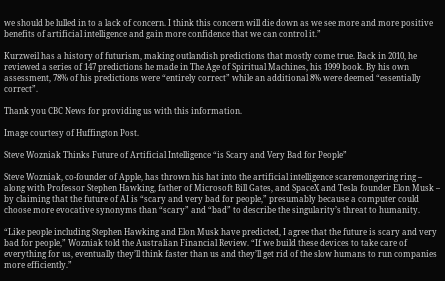we should be lulled in to a lack of concern. I think this concern will die down as we see more and more positive benefits of artificial intelligence and gain more confidence that we can control it.”

Kurzweil has a history of futurism, making outlandish predictions that mostly come true. Back in 2010, he reviewed a series of 147 predictions he made in The Age of Spiritual Machines, his 1999 book. By his own assessment, 78% of his predictions were “entirely correct” while an additional 8% were deemed “essentially correct”.

Thank you CBC News for providing us with this information.

Image courtesy of Huffington Post.

Steve Wozniak Thinks Future of Artificial Intelligence “is Scary and Very Bad for People”

Steve Wozniak, co-founder of Apple, has thrown his hat into the artificial intelligence scaremongering ring – along with Professor Stephen Hawking, father of Microsoft Bill Gates, and SpaceX and Tesla founder Elon Musk – by claiming that the future of AI is “scary and very bad for people,” presumably because a computer could choose more evocative synonyms than “scary” and “bad” to describe the singularity’s threat to humanity.

“Like people including Stephen Hawking and Elon Musk have predicted, I agree that the future is scary and very bad for people,” Wozniak told the Australian Financial Review. “If we build these devices to take care of everything for us, eventually they’ll think faster than us and they’ll get rid of the slow humans to run companies more efficiently.”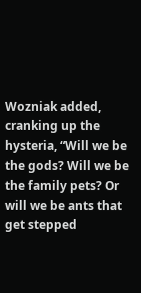Wozniak added, cranking up the hysteria, “Will we be the gods? Will we be the family pets? Or will we be ants that get stepped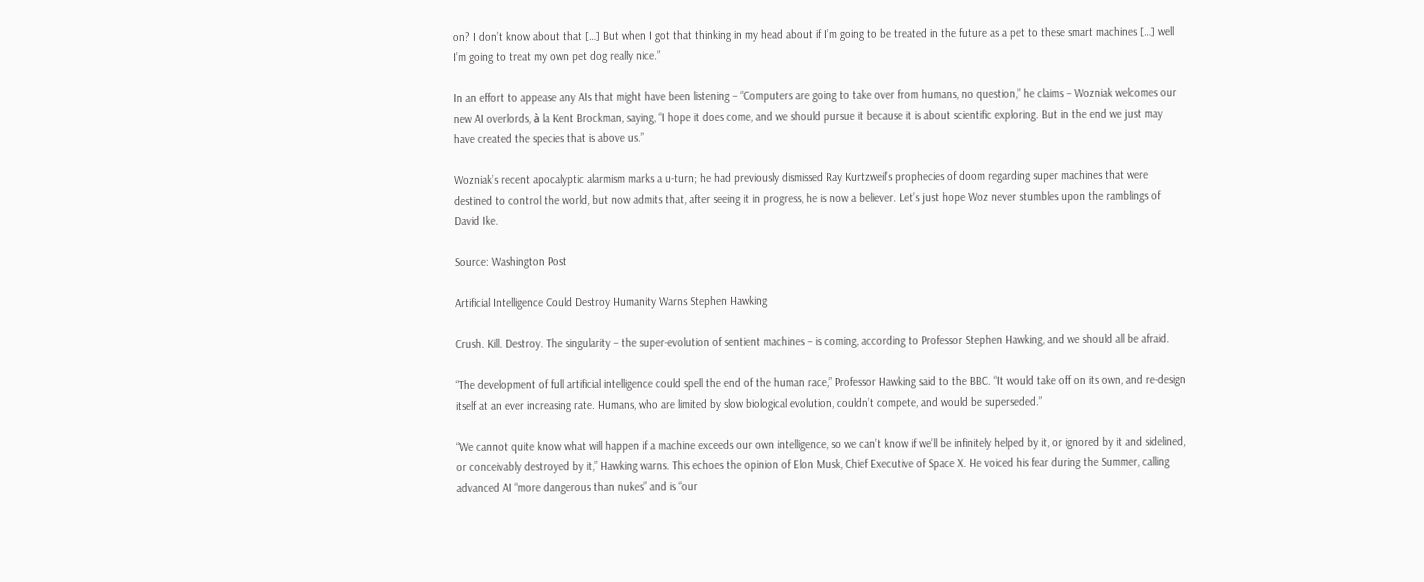on? I don’t know about that […] But when I got that thinking in my head about if I’m going to be treated in the future as a pet to these smart machines […] well I’m going to treat my own pet dog really nice.”

In an effort to appease any AIs that might have been listening – “Computers are going to take over from humans, no question,” he claims – Wozniak welcomes our new AI overlords, à la Kent Brockman, saying, “I hope it does come, and we should pursue it because it is about scientific exploring. But in the end we just may have created the species that is above us.”

Wozniak’s recent apocalyptic alarmism marks a u-turn; he had previously dismissed Ray Kurtzweil’s prophecies of doom regarding super machines that were destined to control the world, but now admits that, after seeing it in progress, he is now a believer. Let’s just hope Woz never stumbles upon the ramblings of David Ike.

Source: Washington Post

Artificial Intelligence Could Destroy Humanity Warns Stephen Hawking

Crush. Kill. Destroy. The singularity – the super-evolution of sentient machines – is coming, according to Professor Stephen Hawking, and we should all be afraid.

“The development of full artificial intelligence could spell the end of the human race,” Professor Hawking said to the BBC. “It would take off on its own, and re-design itself at an ever increasing rate. Humans, who are limited by slow biological evolution, couldn’t compete, and would be superseded.”

“We cannot quite know what will happen if a machine exceeds our own intelligence, so we can’t know if we’ll be infinitely helped by it, or ignored by it and sidelined, or conceivably destroyed by it,” Hawking warns. This echoes the opinion of Elon Musk, Chief Executive of Space X. He voiced his fear during the Summer, calling advanced AI “more dangerous than nukes” and is “our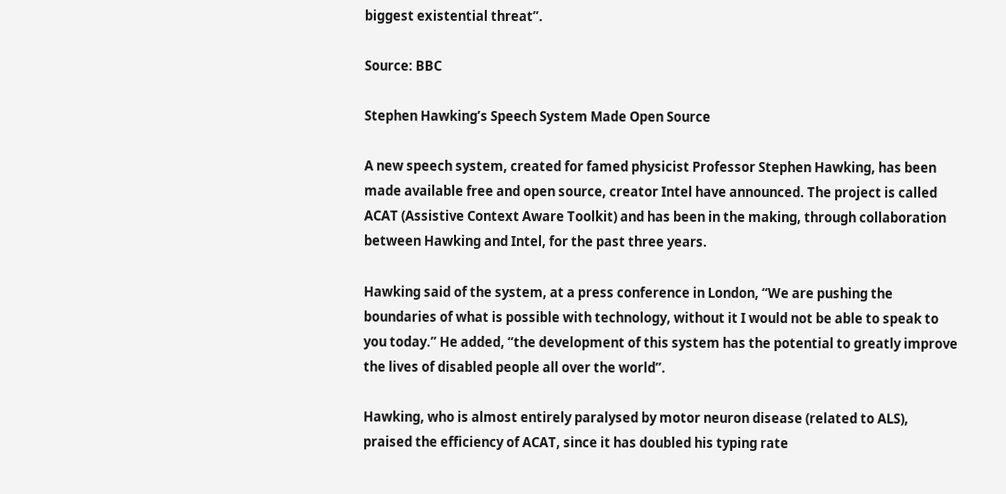biggest existential threat”.

Source: BBC

Stephen Hawking’s Speech System Made Open Source

A new speech system, created for famed physicist Professor Stephen Hawking, has been made available free and open source, creator Intel have announced. The project is called ACAT (Assistive Context Aware Toolkit) and has been in the making, through collaboration between Hawking and Intel, for the past three years.

Hawking said of the system, at a press conference in London, “We are pushing the boundaries of what is possible with technology, without it I would not be able to speak to you today.” He added, “the development of this system has the potential to greatly improve the lives of disabled people all over the world”.

Hawking, who is almost entirely paralysed by motor neuron disease (related to ALS), praised the efficiency of ACAT, since it has doubled his typing rate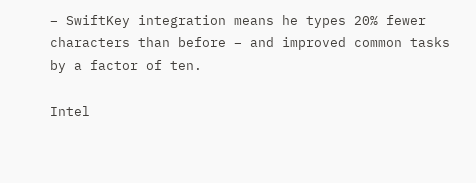– SwiftKey integration means he types 20% fewer characters than before – and improved common tasks by a factor of ten.

Intel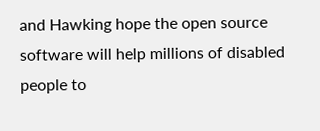and Hawking hope the open source software will help millions of disabled people to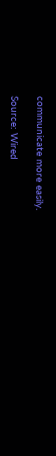communicate more easily.

Source: Wired